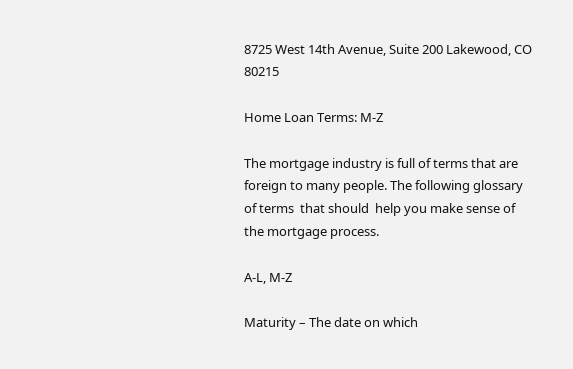8725 West 14th Avenue, Suite 200 Lakewood, CO 80215

Home Loan Terms: M-Z

The mortgage industry is full of terms that are foreign to many people. The following glossary of terms  that should  help you make sense of the mortgage process.

A-L, M-Z

Maturity – The date on which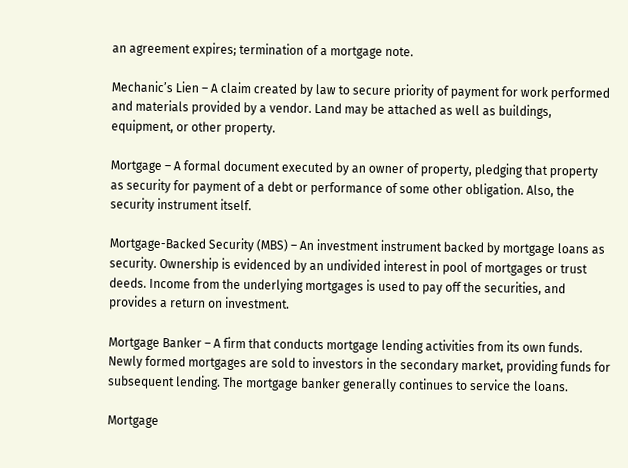an agreement expires; termination of a mortgage note.

Mechanic’s Lien – A claim created by law to secure priority of payment for work performed and materials provided by a vendor. Land may be attached as well as buildings, equipment, or other property.

Mortgage – A formal document executed by an owner of property, pledging that property as security for payment of a debt or performance of some other obligation. Also, the security instrument itself.

Mortgage-Backed Security (MBS) – An investment instrument backed by mortgage loans as security. Ownership is evidenced by an undivided interest in pool of mortgages or trust deeds. Income from the underlying mortgages is used to pay off the securities, and provides a return on investment.

Mortgage Banker – A firm that conducts mortgage lending activities from its own funds. Newly formed mortgages are sold to investors in the secondary market, providing funds for subsequent lending. The mortgage banker generally continues to service the loans.

Mortgage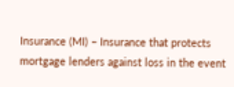Insurance (MI) – Insurance that protects mortgage lenders against loss in the event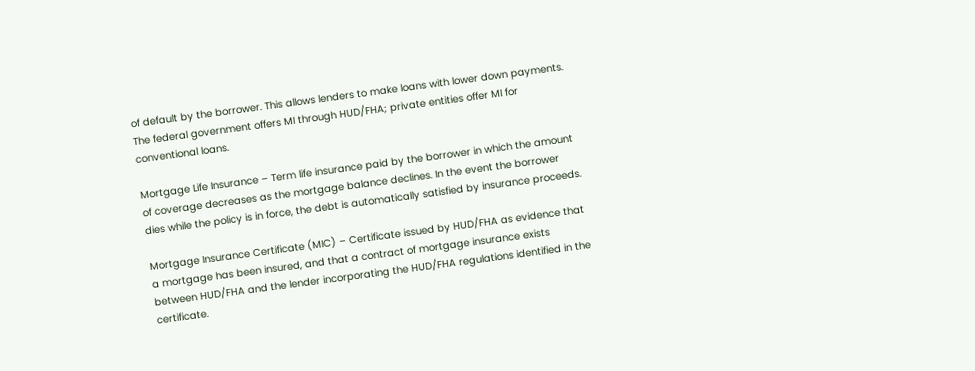of default by the borrower. This allows lenders to make loans with lower down payments. The federal government offers MI through HUD/FHA; private entities offer MI for conventional loans.

Mortgage Life Insurance – Term life insurance paid by the borrower in which the amount of coverage decreases as the mortgage balance declines. In the event the borrower dies while the policy is in force, the debt is automatically satisfied by insurance proceeds.

Mortgage Insurance Certificate (MIC) – Certificate issued by HUD/FHA as evidence that a mortgage has been insured, and that a contract of mortgage insurance exists between HUD/FHA and the lender incorporating the HUD/FHA regulations identified in the certificate.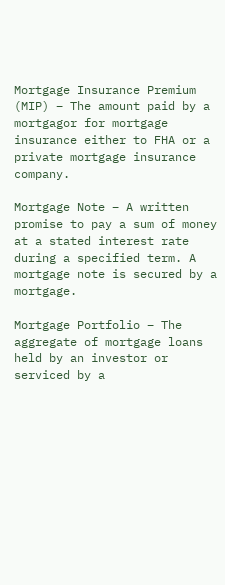Mortgage Insurance Premium (MIP) – The amount paid by a mortgagor for mortgage insurance either to FHA or a private mortgage insurance company.

Mortgage Note – A written promise to pay a sum of money at a stated interest rate during a specified term. A mortgage note is secured by a mortgage.

Mortgage Portfolio – The aggregate of mortgage loans held by an investor or serviced by a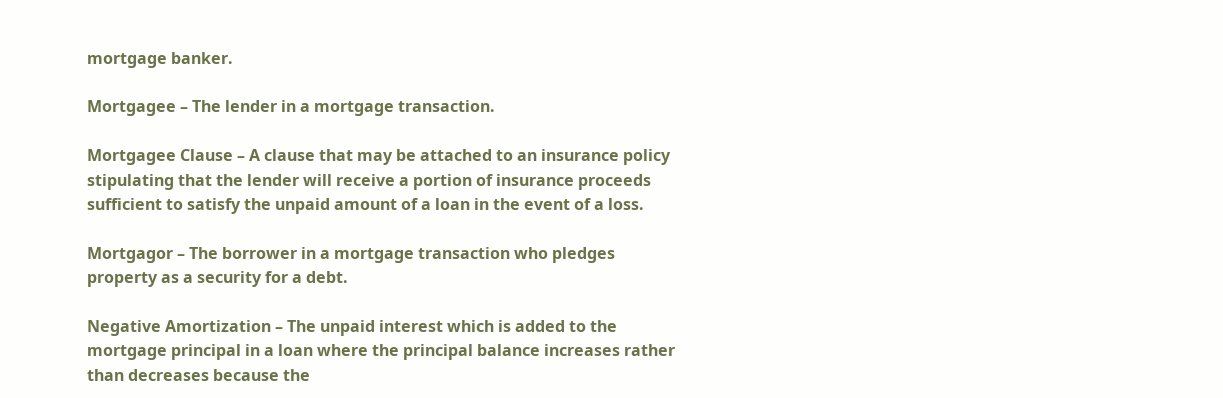mortgage banker.

Mortgagee – The lender in a mortgage transaction.

Mortgagee Clause – A clause that may be attached to an insurance policy stipulating that the lender will receive a portion of insurance proceeds sufficient to satisfy the unpaid amount of a loan in the event of a loss.

Mortgagor – The borrower in a mortgage transaction who pledges property as a security for a debt.

Negative Amortization – The unpaid interest which is added to the mortgage principal in a loan where the principal balance increases rather than decreases because the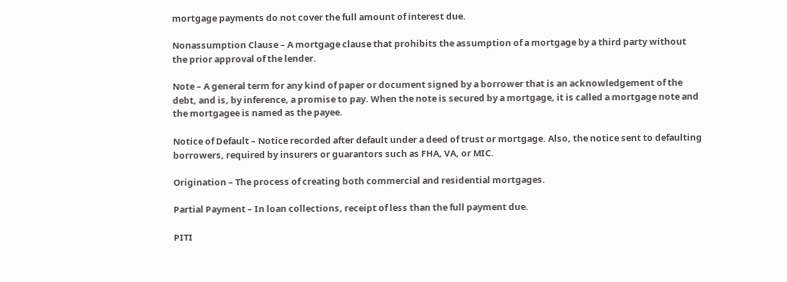mortgage payments do not cover the full amount of interest due.

Nonassumption Clause – A mortgage clause that prohibits the assumption of a mortgage by a third party without the prior approval of the lender.

Note – A general term for any kind of paper or document signed by a borrower that is an acknowledgement of the debt, and is, by inference, a promise to pay. When the note is secured by a mortgage, it is called a mortgage note and the mortgagee is named as the payee.

Notice of Default – Notice recorded after default under a deed of trust or mortgage. Also, the notice sent to defaulting borrowers, required by insurers or guarantors such as FHA, VA, or MIC.

Origination – The process of creating both commercial and residential mortgages.

Partial Payment – In loan collections, receipt of less than the full payment due.

PITI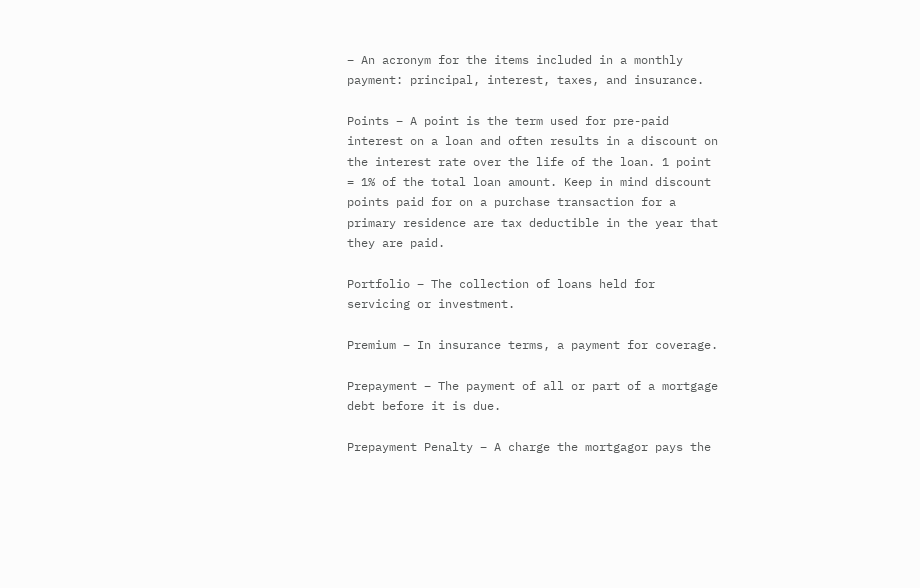– An acronym for the items included in a monthly payment: principal, interest, taxes, and insurance.

Points – A point is the term used for pre-paid interest on a loan and often results in a discount on the interest rate over the life of the loan. 1 point = 1% of the total loan amount. Keep in mind discount points paid for on a purchase transaction for a primary residence are tax deductible in the year that they are paid.

Portfolio – The collection of loans held for servicing or investment.

Premium – In insurance terms, a payment for coverage.

Prepayment – The payment of all or part of a mortgage debt before it is due.

Prepayment Penalty – A charge the mortgagor pays the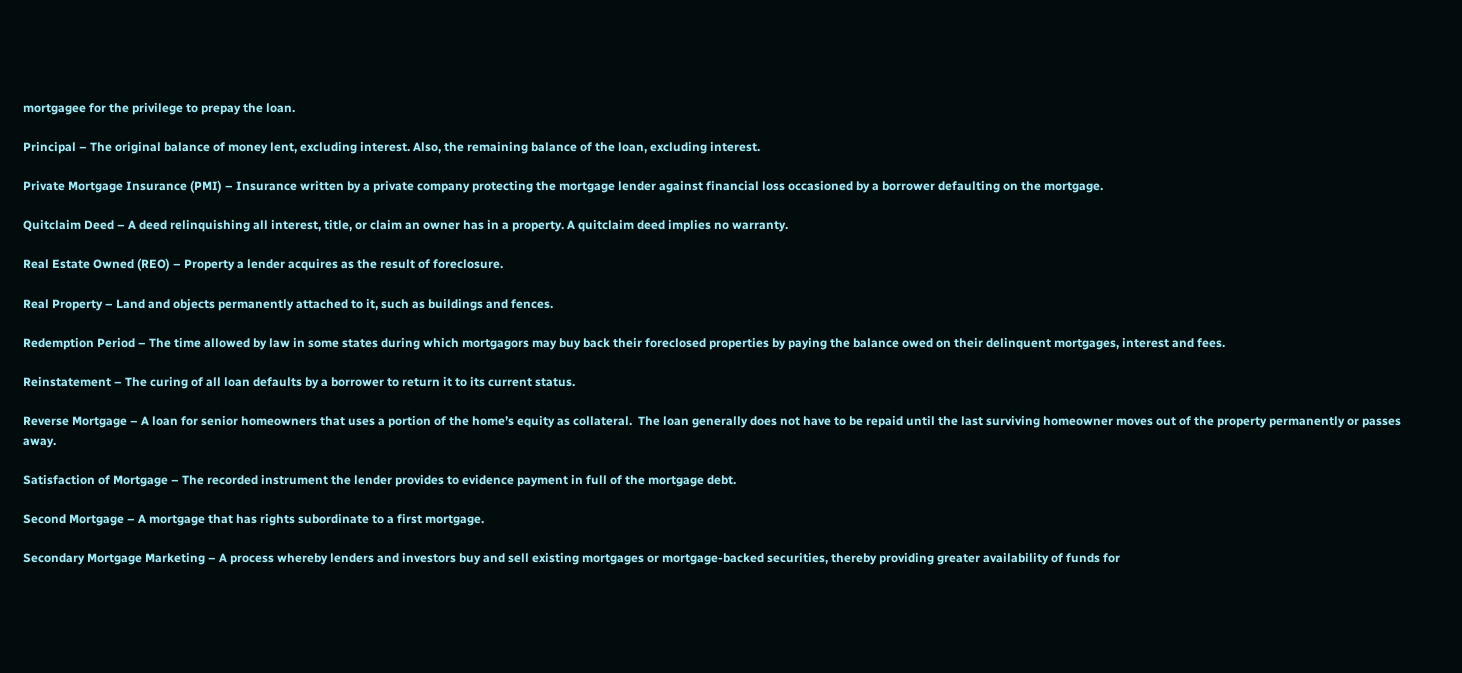mortgagee for the privilege to prepay the loan.

Principal – The original balance of money lent, excluding interest. Also, the remaining balance of the loan, excluding interest.

Private Mortgage Insurance (PMI) – Insurance written by a private company protecting the mortgage lender against financial loss occasioned by a borrower defaulting on the mortgage.

Quitclaim Deed – A deed relinquishing all interest, title, or claim an owner has in a property. A quitclaim deed implies no warranty.

Real Estate Owned (REO) – Property a lender acquires as the result of foreclosure.

Real Property – Land and objects permanently attached to it, such as buildings and fences.

Redemption Period – The time allowed by law in some states during which mortgagors may buy back their foreclosed properties by paying the balance owed on their delinquent mortgages, interest and fees.

Reinstatement – The curing of all loan defaults by a borrower to return it to its current status.

Reverse Mortgage – A loan for senior homeowners that uses a portion of the home’s equity as collateral.  The loan generally does not have to be repaid until the last surviving homeowner moves out of the property permanently or passes away.

Satisfaction of Mortgage – The recorded instrument the lender provides to evidence payment in full of the mortgage debt.

Second Mortgage – A mortgage that has rights subordinate to a first mortgage.

Secondary Mortgage Marketing – A process whereby lenders and investors buy and sell existing mortgages or mortgage-backed securities, thereby providing greater availability of funds for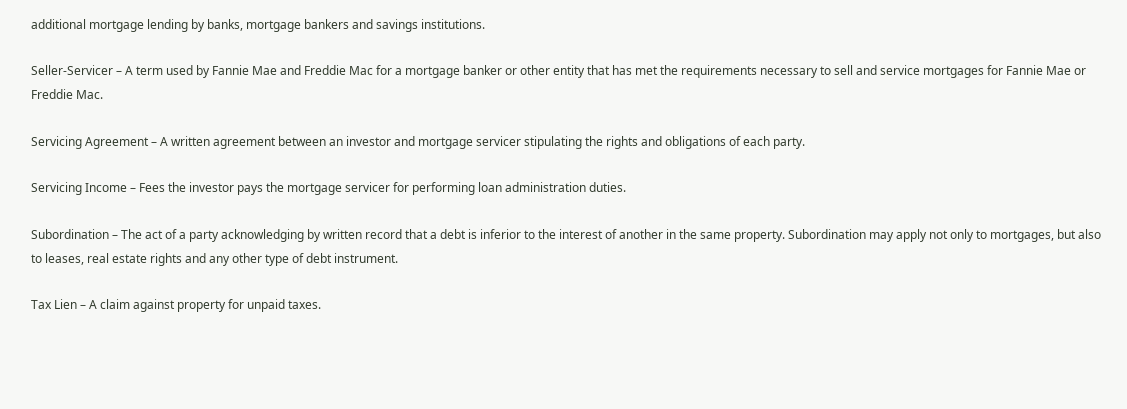additional mortgage lending by banks, mortgage bankers and savings institutions.

Seller-Servicer – A term used by Fannie Mae and Freddie Mac for a mortgage banker or other entity that has met the requirements necessary to sell and service mortgages for Fannie Mae or Freddie Mac.

Servicing Agreement – A written agreement between an investor and mortgage servicer stipulating the rights and obligations of each party.

Servicing Income – Fees the investor pays the mortgage servicer for performing loan administration duties.

Subordination – The act of a party acknowledging by written record that a debt is inferior to the interest of another in the same property. Subordination may apply not only to mortgages, but also to leases, real estate rights and any other type of debt instrument.

Tax Lien – A claim against property for unpaid taxes.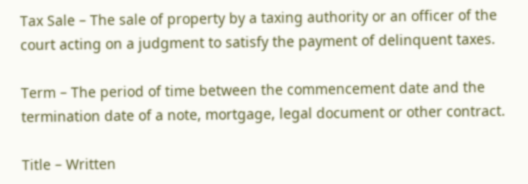Tax Sale – The sale of property by a taxing authority or an officer of the court acting on a judgment to satisfy the payment of delinquent taxes.

Term – The period of time between the commencement date and the termination date of a note, mortgage, legal document or other contract.

Title – Written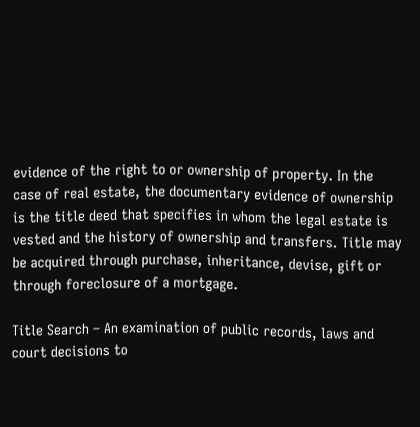evidence of the right to or ownership of property. In the case of real estate, the documentary evidence of ownership is the title deed that specifies in whom the legal estate is vested and the history of ownership and transfers. Title may be acquired through purchase, inheritance, devise, gift or through foreclosure of a mortgage.

Title Search – An examination of public records, laws and court decisions to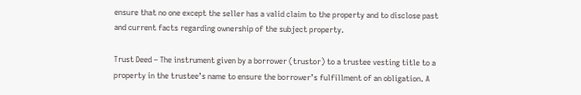ensure that no one except the seller has a valid claim to the property and to disclose past and current facts regarding ownership of the subject property.

Trust Deed – The instrument given by a borrower (trustor) to a trustee vesting title to a property in the trustee’s name to ensure the borrower’s fulfillment of an obligation. A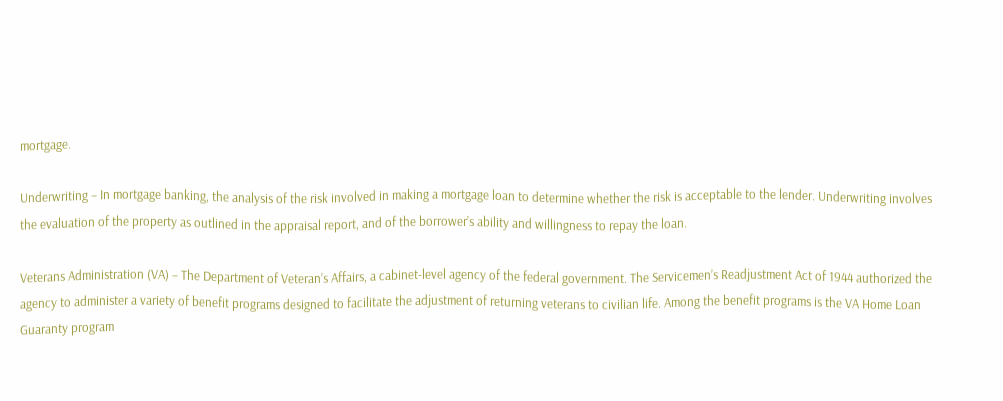mortgage.

Underwriting – In mortgage banking, the analysis of the risk involved in making a mortgage loan to determine whether the risk is acceptable to the lender. Underwriting involves the evaluation of the property as outlined in the appraisal report, and of the borrower’s ability and willingness to repay the loan.

Veterans Administration (VA) – The Department of Veteran’s Affairs, a cabinet-level agency of the federal government. The Servicemen’s Readjustment Act of 1944 authorized the agency to administer a variety of benefit programs designed to facilitate the adjustment of returning veterans to civilian life. Among the benefit programs is the VA Home Loan Guaranty program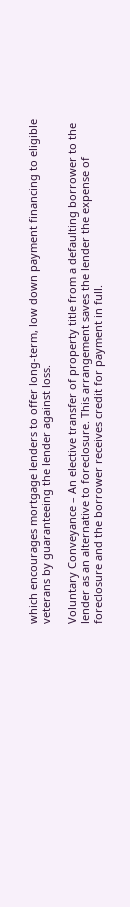which encourages mortgage lenders to offer long-term, low down payment financing to eligible veterans by guaranteeing the lender against loss.

Voluntary Conveyance – An elective transfer of property title from a defaulting borrower to the lender as an alternative to foreclosure. This arrangement saves the lender the expense of foreclosure and the borrower receives credit for payment in full.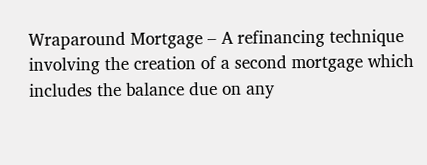Wraparound Mortgage – A refinancing technique involving the creation of a second mortgage which includes the balance due on any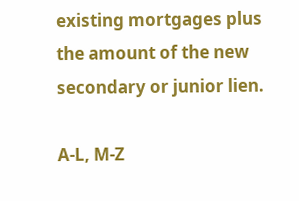existing mortgages plus the amount of the new secondary or junior lien.

A-L, M-Z